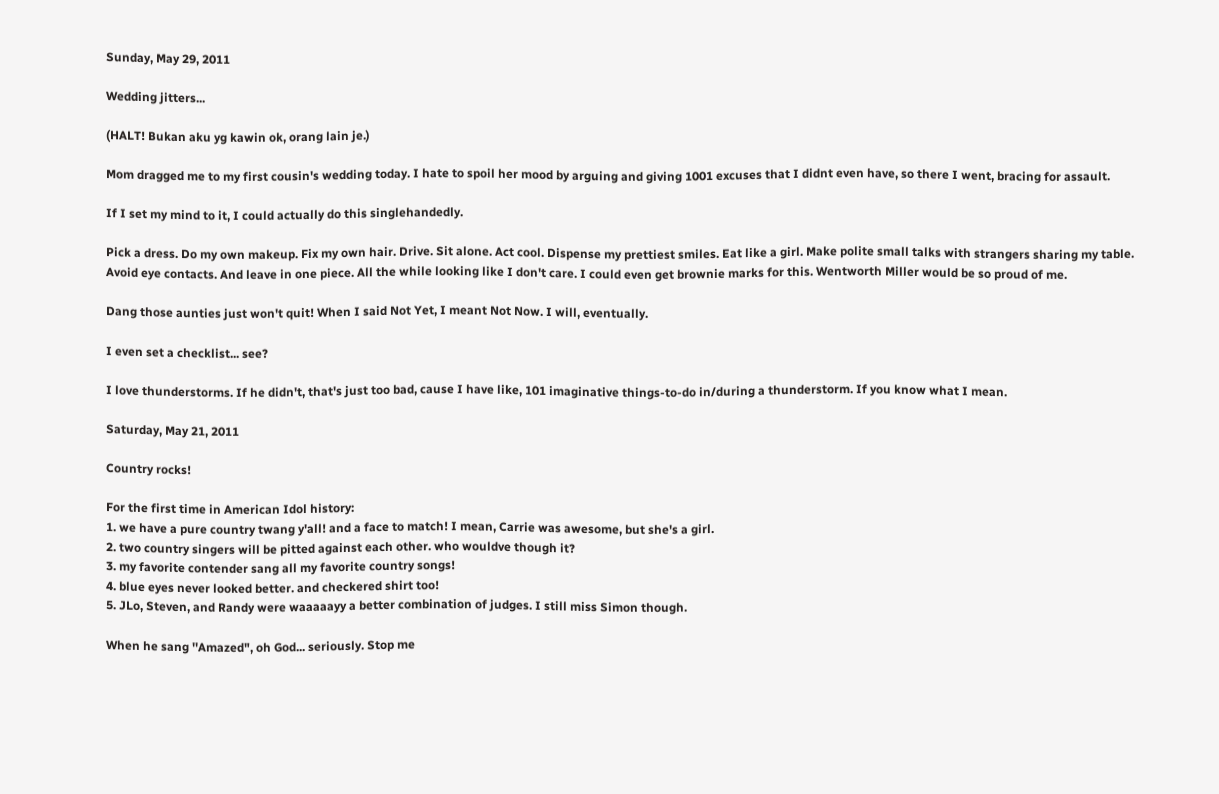Sunday, May 29, 2011

Wedding jitters...

(HALT! Bukan aku yg kawin ok, orang lain je.)

Mom dragged me to my first cousin's wedding today. I hate to spoil her mood by arguing and giving 1001 excuses that I didnt even have, so there I went, bracing for assault.

If I set my mind to it, I could actually do this singlehandedly.

Pick a dress. Do my own makeup. Fix my own hair. Drive. Sit alone. Act cool. Dispense my prettiest smiles. Eat like a girl. Make polite small talks with strangers sharing my table. Avoid eye contacts. And leave in one piece. All the while looking like I don't care. I could even get brownie marks for this. Wentworth Miller would be so proud of me.

Dang those aunties just won't quit! When I said Not Yet, I meant Not Now. I will, eventually.

I even set a checklist... see?

I love thunderstorms. If he didn't, that's just too bad, cause I have like, 101 imaginative things-to-do in/during a thunderstorm. If you know what I mean.

Saturday, May 21, 2011

Country rocks!

For the first time in American Idol history:
1. we have a pure country twang y'all! and a face to match! I mean, Carrie was awesome, but she's a girl.
2. two country singers will be pitted against each other. who wouldve though it?
3. my favorite contender sang all my favorite country songs!
4. blue eyes never looked better. and checkered shirt too!
5. JLo, Steven, and Randy were waaaaayy a better combination of judges. I still miss Simon though.

When he sang ''Amazed", oh God... seriously. Stop me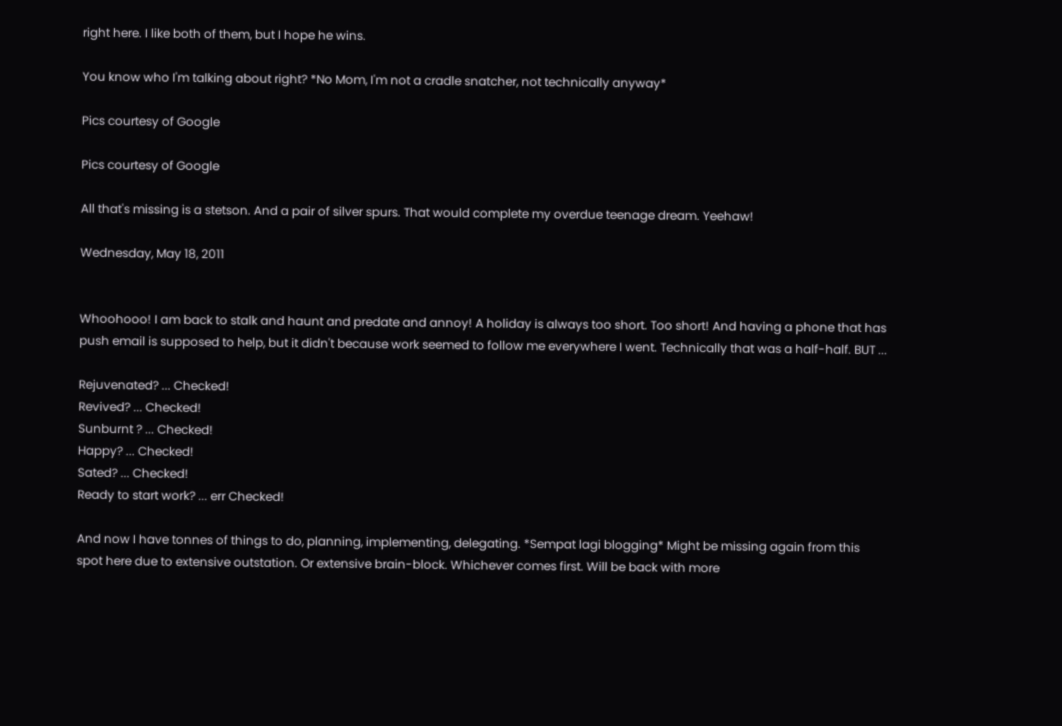right here. I like both of them, but I hope he wins.

You know who I'm talking about right? *No Mom, I'm not a cradle snatcher, not technically anyway*

Pics courtesy of Google

Pics courtesy of Google

All that's missing is a stetson. And a pair of silver spurs. That would complete my overdue teenage dream. Yeehaw!

Wednesday, May 18, 2011


Whoohooo! I am back to stalk and haunt and predate and annoy! A holiday is always too short. Too short! And having a phone that has push email is supposed to help, but it didn't because work seemed to follow me everywhere I went. Technically that was a half-half. BUT ...

Rejuvenated? ... Checked!
Revived? ... Checked!
Sunburnt ? ... Checked!
Happy? ... Checked!
Sated? ... Checked!
Ready to start work? ... err Checked!

And now I have tonnes of things to do, planning, implementing, delegating. *Sempat lagi blogging* Might be missing again from this spot here due to extensive outstation. Or extensive brain-block. Whichever comes first. Will be back with more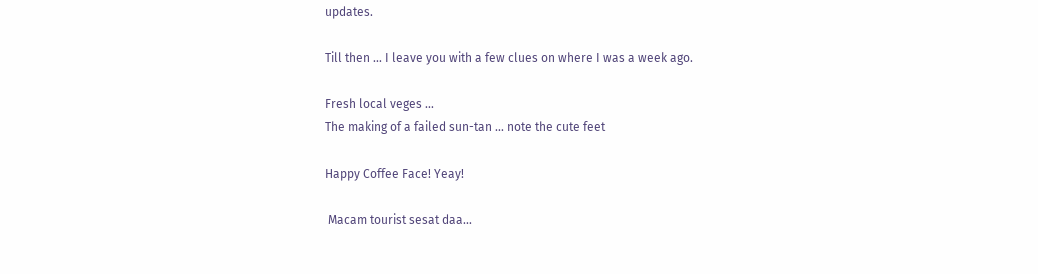updates.

Till then ... I leave you with a few clues on where I was a week ago.

Fresh local veges ...
The making of a failed sun-tan ... note the cute feet

Happy Coffee Face! Yeay!

 Macam tourist sesat daa...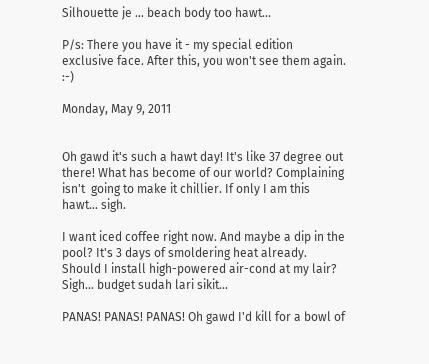Silhouette je ... beach body too hawt...

P/s: There you have it - my special edition exclusive face. After this, you won't see them again. :-)

Monday, May 9, 2011


Oh gawd it's such a hawt day! It's like 37 degree out there! What has become of our world? Complaining isn't  going to make it chillier. If only I am this hawt... sigh.

I want iced coffee right now. And maybe a dip in the pool? It's 3 days of smoldering heat already. Should I install high-powered air-cond at my lair? Sigh... budget sudah lari sikit...

PANAS! PANAS! PANAS! Oh gawd I'd kill for a bowl of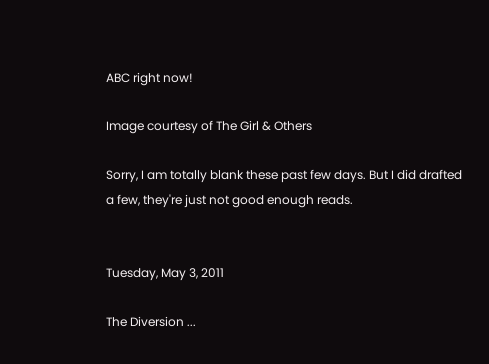ABC right now!

Image courtesy of The Girl & Others

Sorry, I am totally blank these past few days. But I did drafted a few, they're just not good enough reads.


Tuesday, May 3, 2011

The Diversion ...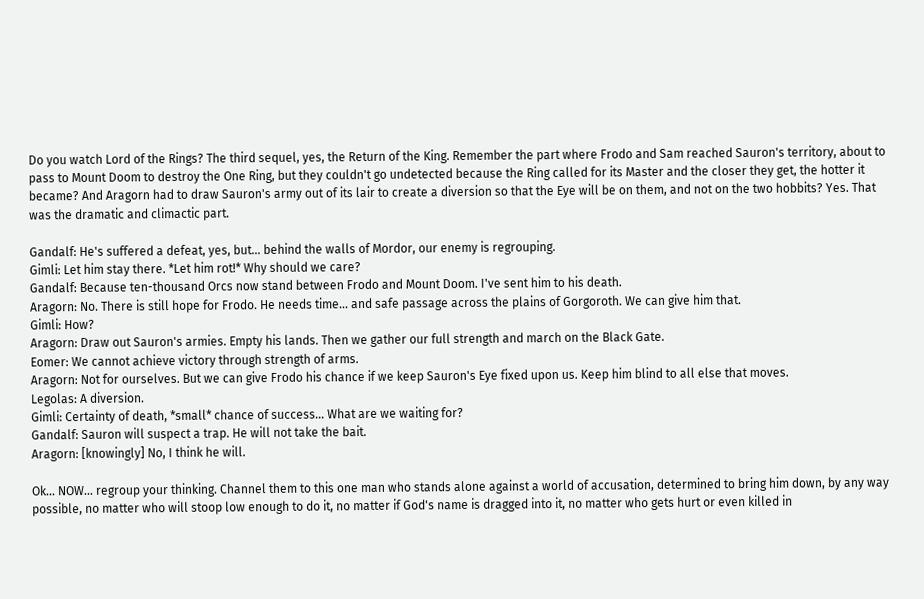Do you watch Lord of the Rings? The third sequel, yes, the Return of the King. Remember the part where Frodo and Sam reached Sauron's territory, about to pass to Mount Doom to destroy the One Ring, but they couldn't go undetected because the Ring called for its Master and the closer they get, the hotter it became? And Aragorn had to draw Sauron's army out of its lair to create a diversion so that the Eye will be on them, and not on the two hobbits? Yes. That was the dramatic and climactic part.

Gandalf: He's suffered a defeat, yes, but... behind the walls of Mordor, our enemy is regrouping.
Gimli: Let him stay there. *Let him rot!* Why should we care?
Gandalf: Because ten-thousand Orcs now stand between Frodo and Mount Doom. I've sent him to his death.
Aragorn: No. There is still hope for Frodo. He needs time... and safe passage across the plains of Gorgoroth. We can give him that.
Gimli: How?
Aragorn: Draw out Sauron's armies. Empty his lands. Then we gather our full strength and march on the Black Gate.
Eomer: We cannot achieve victory through strength of arms.
Aragorn: Not for ourselves. But we can give Frodo his chance if we keep Sauron's Eye fixed upon us. Keep him blind to all else that moves.
Legolas: A diversion.
Gimli: Certainty of death, *small* chance of success... What are we waiting for?
Gandalf: Sauron will suspect a trap. He will not take the bait.
Aragorn: [knowingly] No, I think he will.

Ok... NOW... regroup your thinking. Channel them to this one man who stands alone against a world of accusation, determined to bring him down, by any way possible, no matter who will stoop low enough to do it, no matter if God's name is dragged into it, no matter who gets hurt or even killed in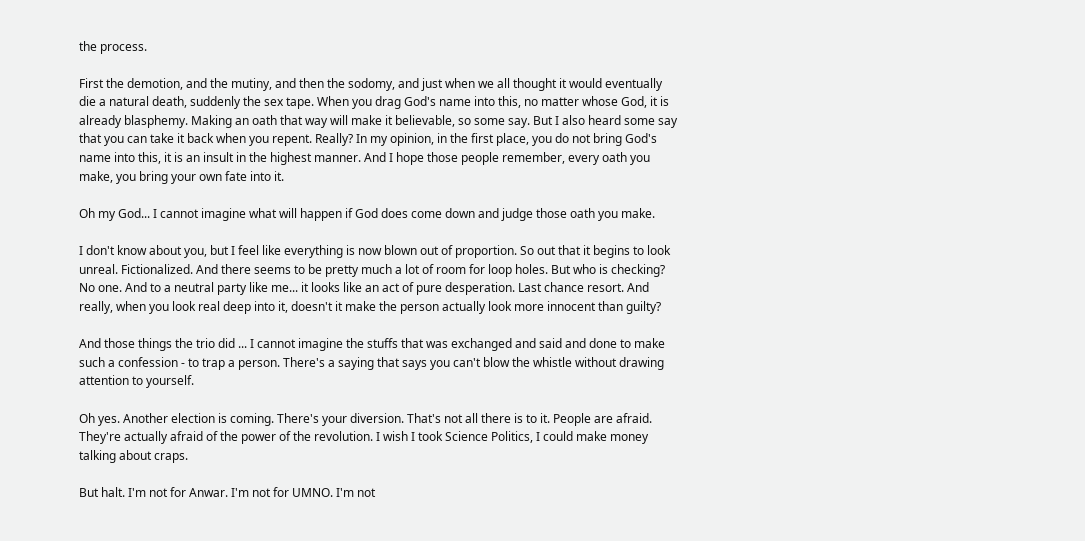the process.

First the demotion, and the mutiny, and then the sodomy, and just when we all thought it would eventually die a natural death, suddenly the sex tape. When you drag God's name into this, no matter whose God, it is already blasphemy. Making an oath that way will make it believable, so some say. But I also heard some say that you can take it back when you repent. Really? In my opinion, in the first place, you do not bring God's name into this, it is an insult in the highest manner. And I hope those people remember, every oath you make, you bring your own fate into it.

Oh my God... I cannot imagine what will happen if God does come down and judge those oath you make.

I don't know about you, but I feel like everything is now blown out of proportion. So out that it begins to look unreal. Fictionalized. And there seems to be pretty much a lot of room for loop holes. But who is checking? No one. And to a neutral party like me... it looks like an act of pure desperation. Last chance resort. And really, when you look real deep into it, doesn't it make the person actually look more innocent than guilty?

And those things the trio did ... I cannot imagine the stuffs that was exchanged and said and done to make such a confession - to trap a person. There's a saying that says you can't blow the whistle without drawing attention to yourself.

Oh yes. Another election is coming. There's your diversion. That's not all there is to it. People are afraid. They're actually afraid of the power of the revolution. I wish I took Science Politics, I could make money talking about craps.

But halt. I'm not for Anwar. I'm not for UMNO. I'm not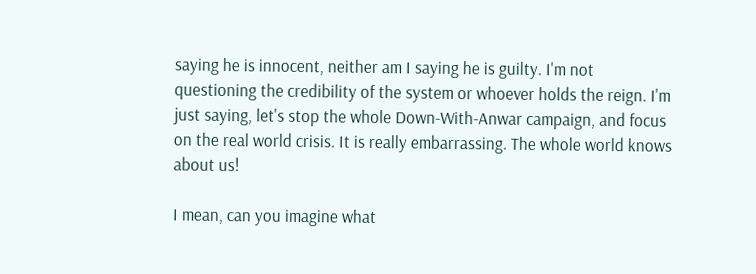saying he is innocent, neither am I saying he is guilty. I'm not questioning the credibility of the system or whoever holds the reign. I'm just saying, let's stop the whole Down-With-Anwar campaign, and focus on the real world crisis. It is really embarrassing. The whole world knows about us!

I mean, can you imagine what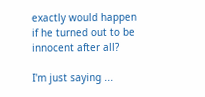exactly would happen if he turned out to be innocent after all?

I'm just saying ...